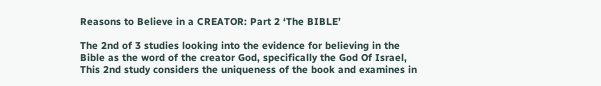Reasons to Believe in a CREATOR: Part 2 ‘The BIBLE’

The 2nd of 3 studies looking into the evidence for believing in the Bible as the word of the creator God, specifically the God Of Israel, This 2nd study considers the uniqueness of the book and examines in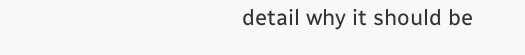detail why it should be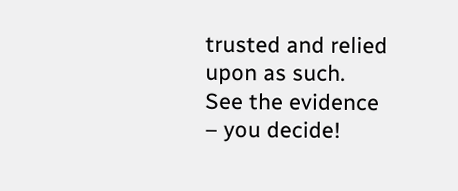trusted and relied upon as such.
See the evidence – you decide!